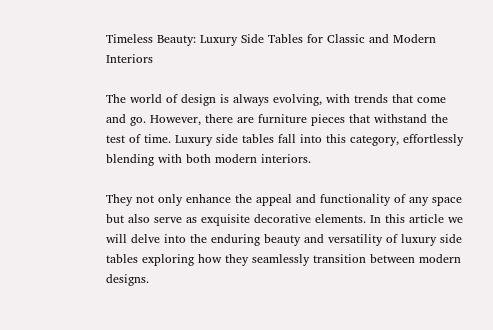Timeless Beauty: Luxury Side Tables for Classic and Modern Interiors

The world of design is always evolving, with trends that come and go. However, there are furniture pieces that withstand the test of time. Luxury side tables fall into this category, effortlessly blending with both modern interiors.

They not only enhance the appeal and functionality of any space but also serve as exquisite decorative elements. In this article we will delve into the enduring beauty and versatility of luxury side tables exploring how they seamlessly transition between modern designs.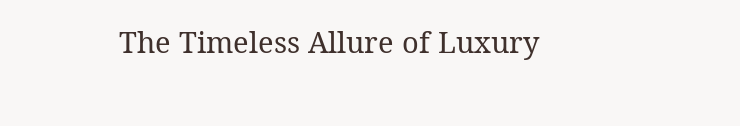The Timeless Allure of Luxury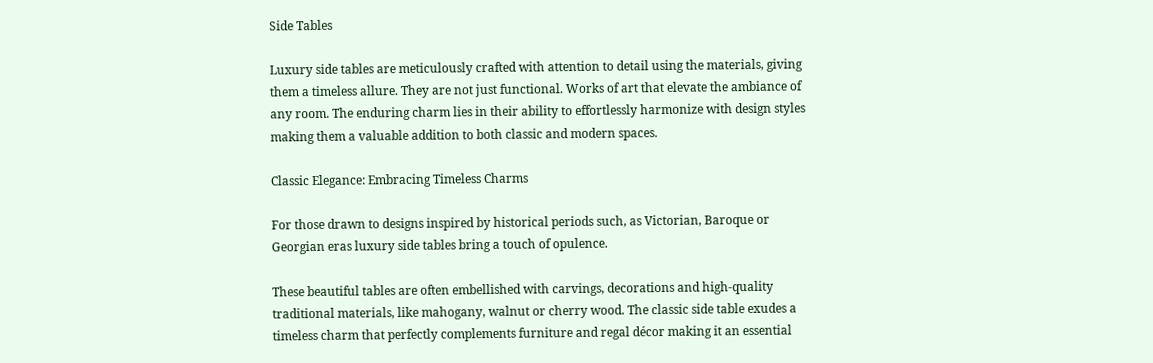Side Tables

Luxury side tables are meticulously crafted with attention to detail using the materials, giving them a timeless allure. They are not just functional. Works of art that elevate the ambiance of any room. The enduring charm lies in their ability to effortlessly harmonize with design styles making them a valuable addition to both classic and modern spaces.

Classic Elegance: Embracing Timeless Charms

For those drawn to designs inspired by historical periods such, as Victorian, Baroque or Georgian eras luxury side tables bring a touch of opulence.

These beautiful tables are often embellished with carvings, decorations and high-quality traditional materials, like mahogany, walnut or cherry wood. The classic side table exudes a timeless charm that perfectly complements furniture and regal décor making it an essential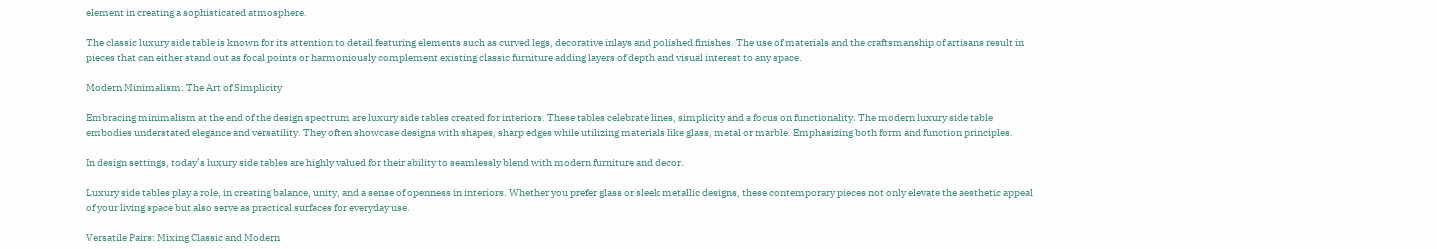element in creating a sophisticated atmosphere.

The classic luxury side table is known for its attention to detail featuring elements such as curved legs, decorative inlays and polished finishes. The use of materials and the craftsmanship of artisans result in pieces that can either stand out as focal points or harmoniously complement existing classic furniture adding layers of depth and visual interest to any space.

Modern Minimalism: The Art of Simplicity

Embracing minimalism at the end of the design spectrum are luxury side tables created for interiors. These tables celebrate lines, simplicity and a focus on functionality. The modern luxury side table embodies understated elegance and versatility. They often showcase designs with shapes, sharp edges while utilizing materials like glass, metal or marble. Emphasizing both form and function principles.

In design settings, today’s luxury side tables are highly valued for their ability to seamlessly blend with modern furniture and decor.

Luxury side tables play a role, in creating balance, unity, and a sense of openness in interiors. Whether you prefer glass or sleek metallic designs, these contemporary pieces not only elevate the aesthetic appeal of your living space but also serve as practical surfaces for everyday use.

Versatile Pairs: Mixing Classic and Modern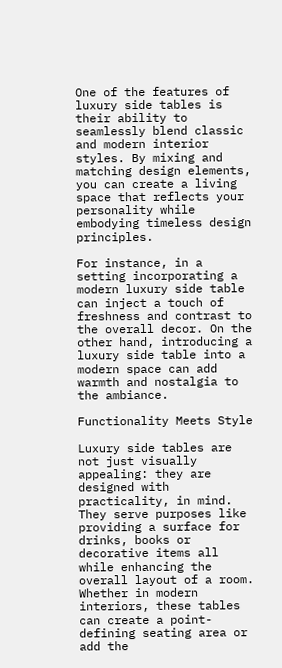One of the features of luxury side tables is their ability to seamlessly blend classic and modern interior styles. By mixing and matching design elements, you can create a living space that reflects your personality while embodying timeless design principles.

For instance, in a setting incorporating a modern luxury side table can inject a touch of freshness and contrast to the overall decor. On the other hand, introducing a luxury side table into a modern space can add warmth and nostalgia to the ambiance.

Functionality Meets Style

Luxury side tables are not just visually appealing: they are designed with practicality, in mind. They serve purposes like providing a surface for drinks, books or decorative items all while enhancing the overall layout of a room. Whether in modern interiors, these tables can create a point-defining seating area or add the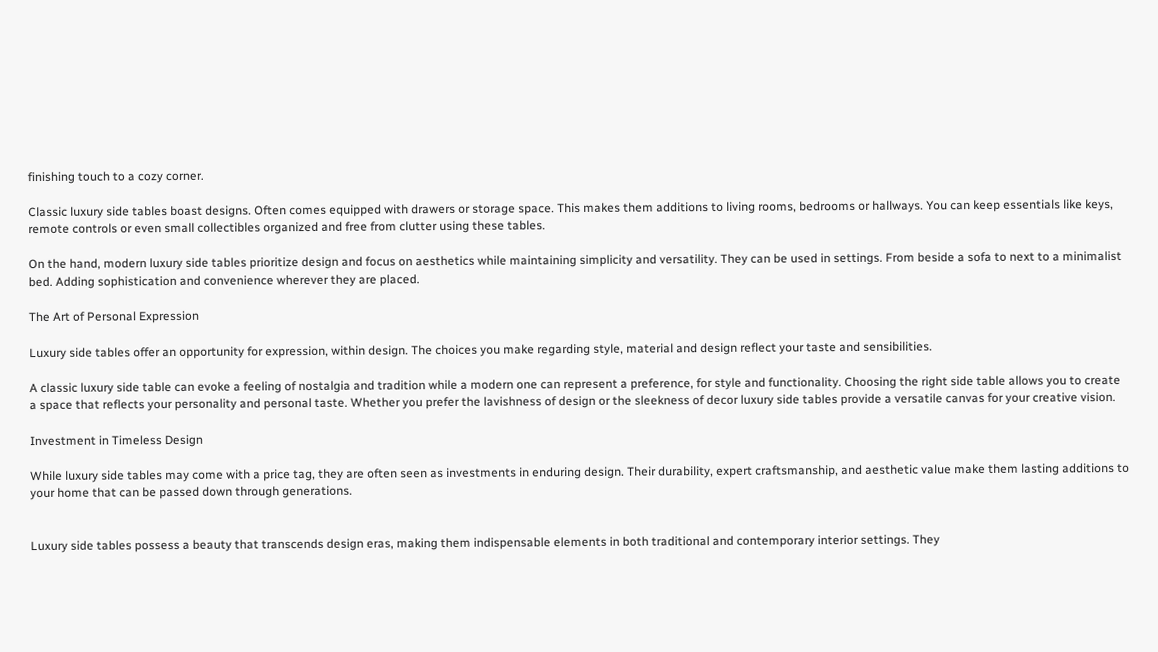finishing touch to a cozy corner.

Classic luxury side tables boast designs. Often comes equipped with drawers or storage space. This makes them additions to living rooms, bedrooms or hallways. You can keep essentials like keys, remote controls or even small collectibles organized and free from clutter using these tables.

On the hand, modern luxury side tables prioritize design and focus on aesthetics while maintaining simplicity and versatility. They can be used in settings. From beside a sofa to next to a minimalist bed. Adding sophistication and convenience wherever they are placed.

The Art of Personal Expression

Luxury side tables offer an opportunity for expression, within design. The choices you make regarding style, material and design reflect your taste and sensibilities.

A classic luxury side table can evoke a feeling of nostalgia and tradition while a modern one can represent a preference, for style and functionality. Choosing the right side table allows you to create a space that reflects your personality and personal taste. Whether you prefer the lavishness of design or the sleekness of decor luxury side tables provide a versatile canvas for your creative vision.

Investment in Timeless Design

While luxury side tables may come with a price tag, they are often seen as investments in enduring design. Their durability, expert craftsmanship, and aesthetic value make them lasting additions to your home that can be passed down through generations.


Luxury side tables possess a beauty that transcends design eras, making them indispensable elements in both traditional and contemporary interior settings. They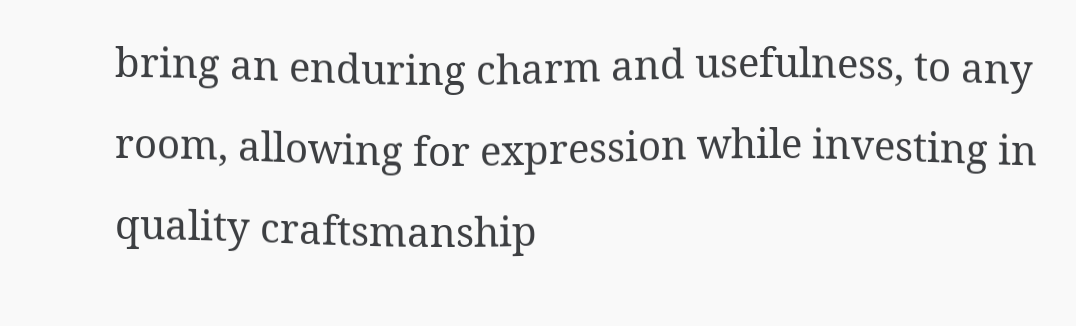bring an enduring charm and usefulness, to any room, allowing for expression while investing in quality craftsmanship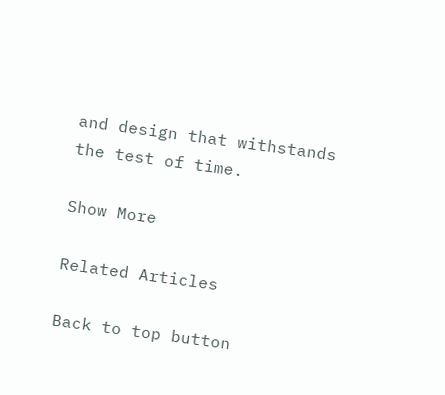and design that withstands the test of time.

Show More

Related Articles

Back to top button